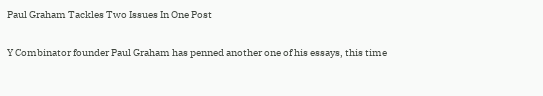Paul Graham Tackles Two Issues In One Post

Y Combinator founder Paul Graham has penned another one of his essays, this time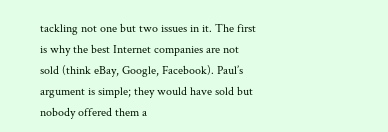tackling not one but two issues in it. The first is why the best Internet companies are not sold (think eBay, Google, Facebook). Paul’s argument is simple; they would have sold but nobody offered them a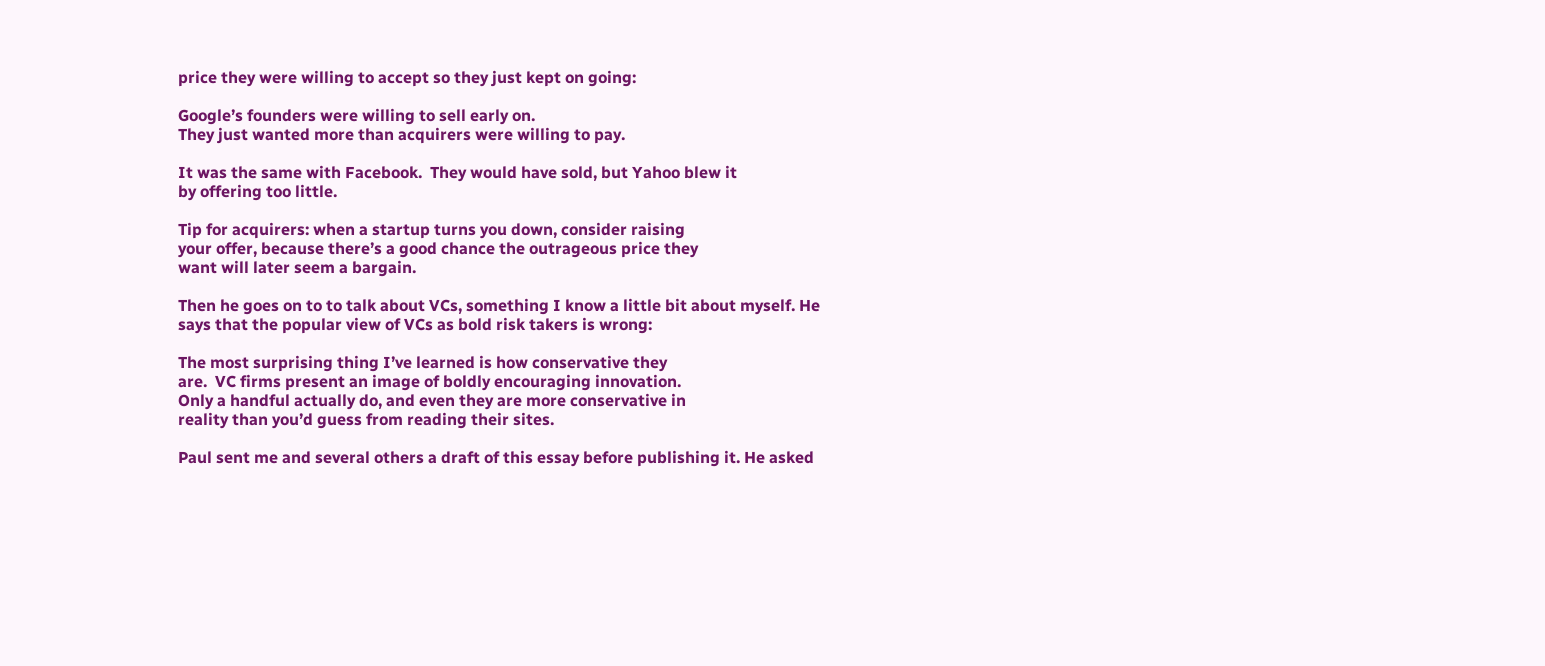price they were willing to accept so they just kept on going:

Google’s founders were willing to sell early on.
They just wanted more than acquirers were willing to pay.

It was the same with Facebook.  They would have sold, but Yahoo blew it
by offering too little.

Tip for acquirers: when a startup turns you down, consider raising
your offer, because there’s a good chance the outrageous price they
want will later seem a bargain.

Then he goes on to to talk about VCs, something I know a little bit about myself. He says that the popular view of VCs as bold risk takers is wrong:

The most surprising thing I’ve learned is how conservative they
are.  VC firms present an image of boldly encouraging innovation.
Only a handful actually do, and even they are more conservative in
reality than you’d guess from reading their sites.

Paul sent me and several others a draft of this essay before publishing it. He asked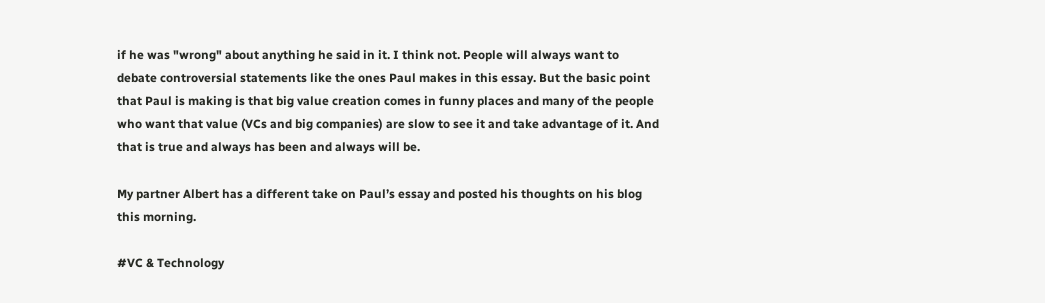if he was "wrong" about anything he said in it. I think not. People will always want to debate controversial statements like the ones Paul makes in this essay. But the basic point that Paul is making is that big value creation comes in funny places and many of the people who want that value (VCs and big companies) are slow to see it and take advantage of it. And that is true and always has been and always will be.

My partner Albert has a different take on Paul’s essay and posted his thoughts on his blog this morning.

#VC & Technology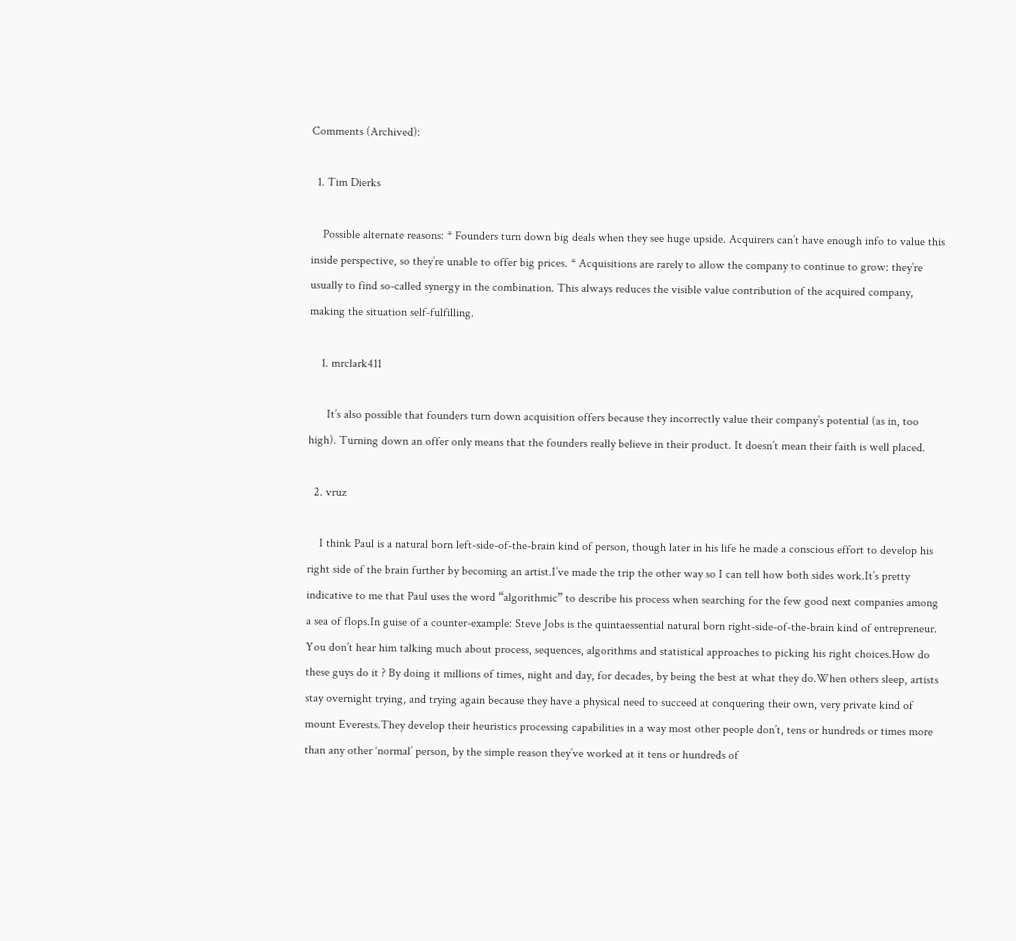Comments (Archived):

  1. Tim Dierks

    Possible alternate reasons: * Founders turn down big deals when they see huge upside. Acquirers can’t have enough info to value this inside perspective, so they’re unable to offer big prices. * Acquisitions are rarely to allow the company to continue to grow: they’re usually to find so-called synergy in the combination. This always reduces the visible value contribution of the acquired company, making the situation self-fulfilling.

    1. mrclark411

      It’s also possible that founders turn down acquisition offers because they incorrectly value their company’s potential (as in, too high). Turning down an offer only means that the founders really believe in their product. It doesn’t mean their faith is well placed.

  2. vruz

    I think Paul is a natural born left-side-of-the-brain kind of person, though later in his life he made a conscious effort to develop his right side of the brain further by becoming an artist.I’ve made the trip the other way so I can tell how both sides work.It’s pretty indicative to me that Paul uses the word “algorithmic” to describe his process when searching for the few good next companies among a sea of flops.In guise of a counter-example: Steve Jobs is the quintaessential natural born right-side-of-the-brain kind of entrepreneur. You don’t hear him talking much about process, sequences, algorithms and statistical approaches to picking his right choices.How do these guys do it ? By doing it millions of times, night and day, for decades, by being the best at what they do.When others sleep, artists stay overnight trying, and trying again because they have a physical need to succeed at conquering their own, very private kind of mount Everests.They develop their heuristics processing capabilities in a way most other people don’t, tens or hundreds or times more than any other ‘normal’ person, by the simple reason they’ve worked at it tens or hundreds of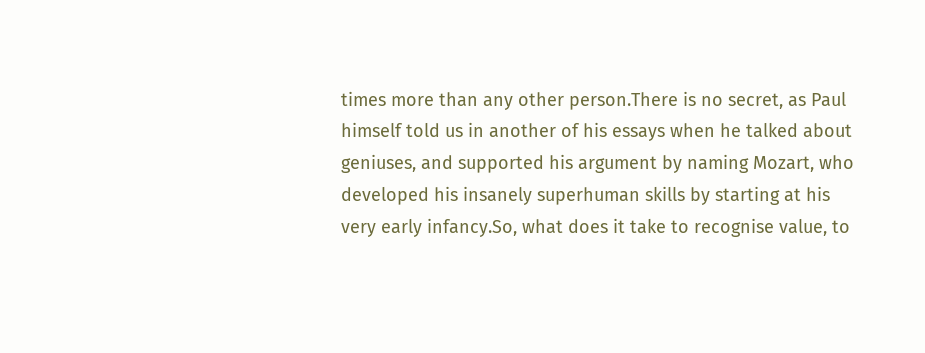times more than any other person.There is no secret, as Paul himself told us in another of his essays when he talked about geniuses, and supported his argument by naming Mozart, who developed his insanely superhuman skills by starting at his very early infancy.So, what does it take to recognise value, to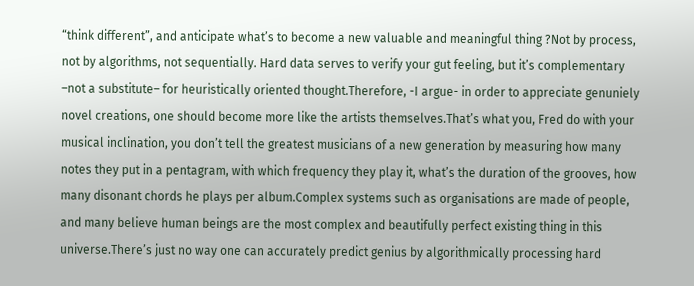“think different”, and anticipate what’s to become a new valuable and meaningful thing ?Not by process, not by algorithms, not sequentially. Hard data serves to verify your gut feeling, but it’s complementary –not a substitute– for heuristically oriented thought.Therefore, -I argue- in order to appreciate genuniely novel creations, one should become more like the artists themselves.That’s what you, Fred do with your musical inclination, you don’t tell the greatest musicians of a new generation by measuring how many notes they put in a pentagram, with which frequency they play it, what’s the duration of the grooves, how many disonant chords he plays per album.Complex systems such as organisations are made of people, and many believe human beings are the most complex and beautifully perfect existing thing in this universe.There’s just no way one can accurately predict genius by algorithmically processing hard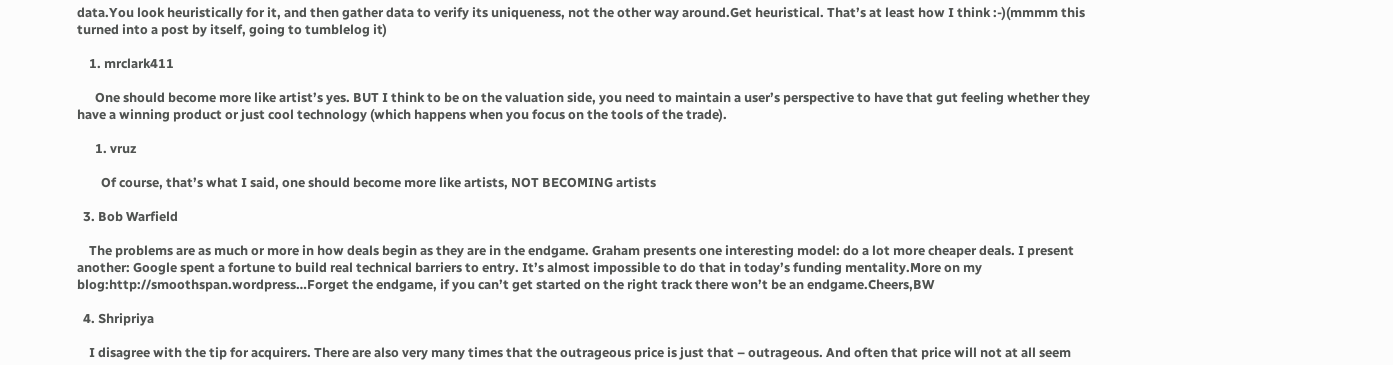data.You look heuristically for it, and then gather data to verify its uniqueness, not the other way around.Get heuristical. That’s at least how I think :-)(mmmm this turned into a post by itself, going to tumblelog it)

    1. mrclark411

      One should become more like artist’s yes. BUT I think to be on the valuation side, you need to maintain a user’s perspective to have that gut feeling whether they have a winning product or just cool technology (which happens when you focus on the tools of the trade).

      1. vruz

        Of course, that’s what I said, one should become more like artists, NOT BECOMING artists

  3. Bob Warfield

    The problems are as much or more in how deals begin as they are in the endgame. Graham presents one interesting model: do a lot more cheaper deals. I present another: Google spent a fortune to build real technical barriers to entry. It’s almost impossible to do that in today’s funding mentality.More on my blog:http://smoothspan.wordpress…Forget the endgame, if you can’t get started on the right track there won’t be an endgame.Cheers,BW

  4. Shripriya

    I disagree with the tip for acquirers. There are also very many times that the outrageous price is just that – outrageous. And often that price will not at all seem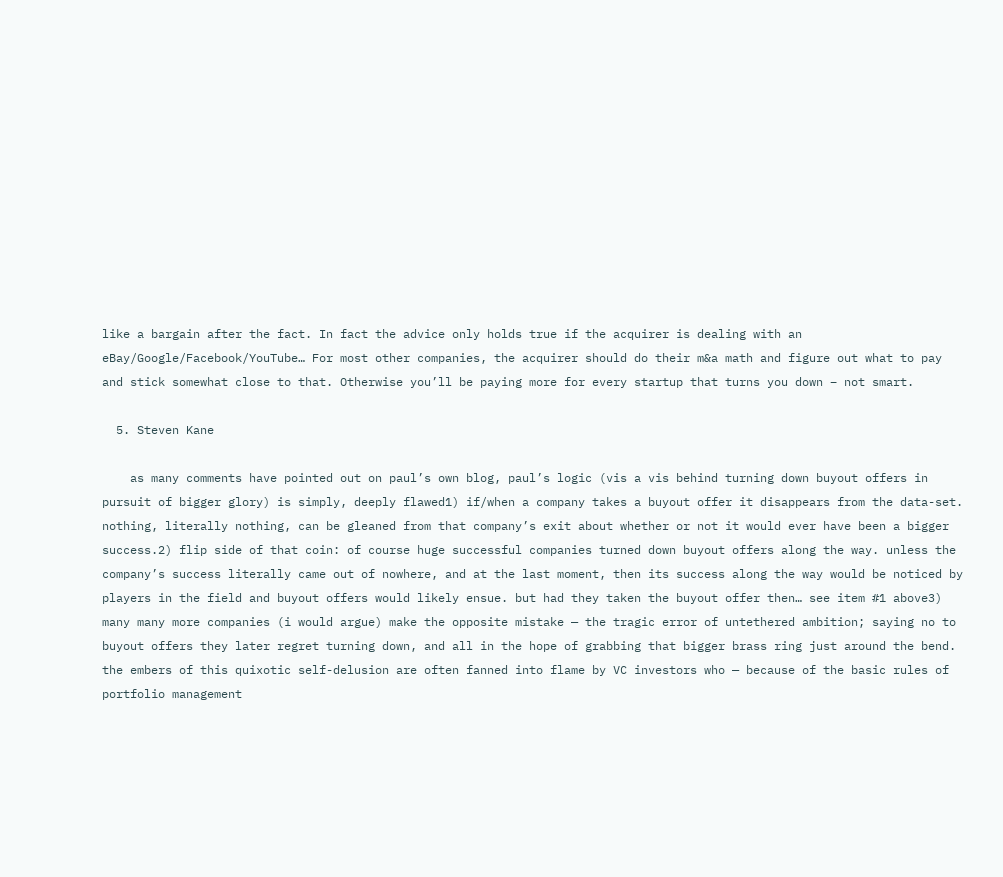like a bargain after the fact. In fact the advice only holds true if the acquirer is dealing with an eBay/Google/Facebook/YouTube… For most other companies, the acquirer should do their m&a math and figure out what to pay and stick somewhat close to that. Otherwise you’ll be paying more for every startup that turns you down – not smart.

  5. Steven Kane

    as many comments have pointed out on paul’s own blog, paul’s logic (vis a vis behind turning down buyout offers in pursuit of bigger glory) is simply, deeply flawed1) if/when a company takes a buyout offer it disappears from the data-set. nothing, literally nothing, can be gleaned from that company’s exit about whether or not it would ever have been a bigger success.2) flip side of that coin: of course huge successful companies turned down buyout offers along the way. unless the company’s success literally came out of nowhere, and at the last moment, then its success along the way would be noticed by players in the field and buyout offers would likely ensue. but had they taken the buyout offer then… see item #1 above3) many many more companies (i would argue) make the opposite mistake — the tragic error of untethered ambition; saying no to buyout offers they later regret turning down, and all in the hope of grabbing that bigger brass ring just around the bend. the embers of this quixotic self-delusion are often fanned into flame by VC investors who — because of the basic rules of portfolio management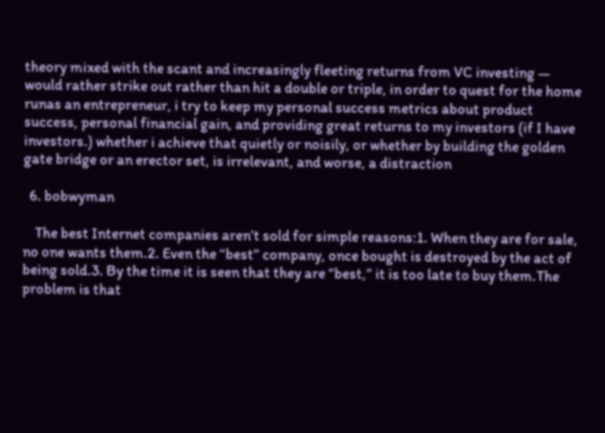theory mixed with the scant and increasingly fleeting returns from VC investing — would rather strike out rather than hit a double or triple, in order to quest for the home runas an entrepreneur, i try to keep my personal success metrics about product success, personal financial gain, and providing great returns to my investors (if I have investors.) whether i achieve that quietly or noisily, or whether by building the golden gate bridge or an erector set, is irrelevant, and worse, a distraction

  6. bobwyman

    The best Internet companies aren’t sold for simple reasons:1. When they are for sale, no one wants them.2. Even the “best” company, once bought is destroyed by the act of being sold.3. By the time it is seen that they are “best,” it is too late to buy them.The problem is that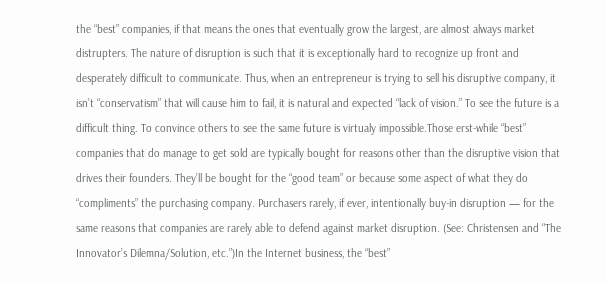the “best” companies, if that means the ones that eventually grow the largest, are almost always market distrupters. The nature of disruption is such that it is exceptionally hard to recognize up front and desperately difficult to communicate. Thus, when an entrepreneur is trying to sell his disruptive company, it isn’t “conservatism” that will cause him to fail, it is natural and expected “lack of vision.” To see the future is a difficult thing. To convince others to see the same future is virtualy impossible.Those erst-while “best” companies that do manage to get sold are typically bought for reasons other than the disruptive vision that drives their founders. They’ll be bought for the “good team” or because some aspect of what they do “compliments” the purchasing company. Purchasers rarely, if ever, intentionally buy-in disruption — for the same reasons that companies are rarely able to defend against market disruption. (See: Christensen and “The Innovator’s Dilemna/Solution, etc.”)In the Internet business, the “best”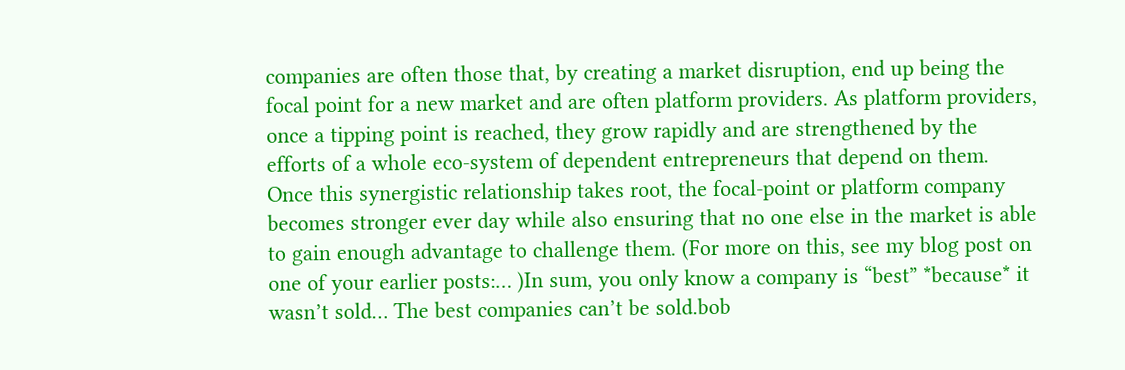companies are often those that, by creating a market disruption, end up being the focal point for a new market and are often platform providers. As platform providers, once a tipping point is reached, they grow rapidly and are strengthened by the efforts of a whole eco-system of dependent entrepreneurs that depend on them. Once this synergistic relationship takes root, the focal-point or platform company becomes stronger ever day while also ensuring that no one else in the market is able to gain enough advantage to challenge them. (For more on this, see my blog post on one of your earlier posts:… )In sum, you only know a company is “best” *because* it wasn’t sold… The best companies can’t be sold.bob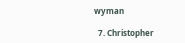wyman

  7. Christopher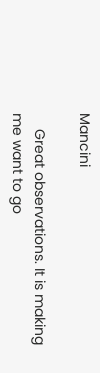Mancini

    Great observations. It is making me want to go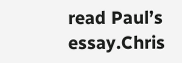read Paul’s essay.Chris